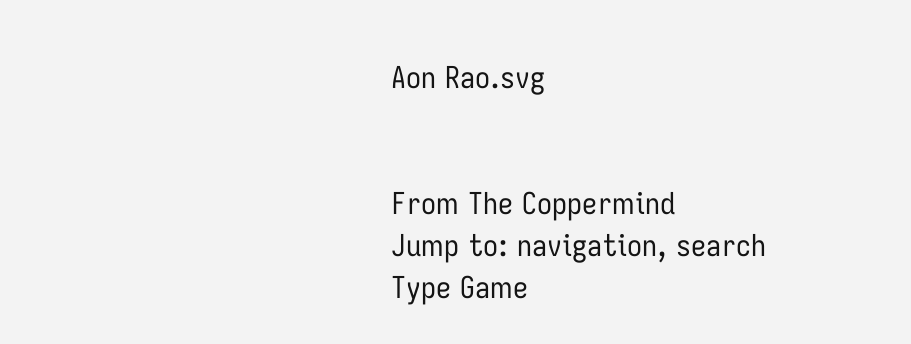Aon Rao.svg


From The Coppermind
Jump to: navigation, search
Type Game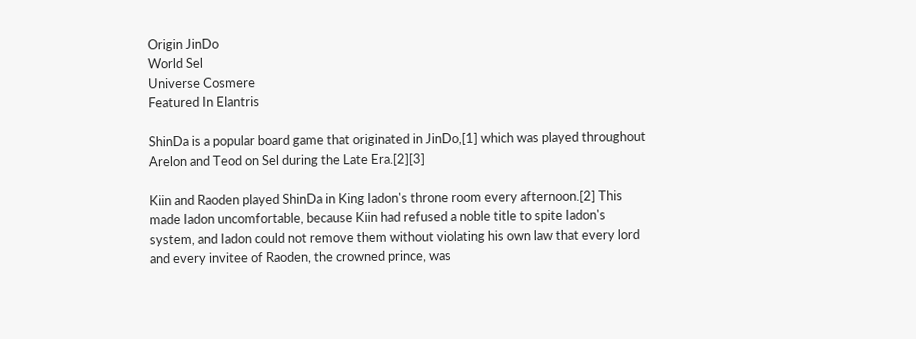Origin JinDo
World Sel
Universe Cosmere
Featured In Elantris

ShinDa is a popular board game that originated in JinDo,[1] which was played throughout Arelon and Teod on Sel during the Late Era.[2][3]

Kiin and Raoden played ShinDa in King Iadon's throne room every afternoon.[2] This made Iadon uncomfortable, because Kiin had refused a noble title to spite Iadon's system, and Iadon could not remove them without violating his own law that every lord and every invitee of Raoden, the crowned prince, was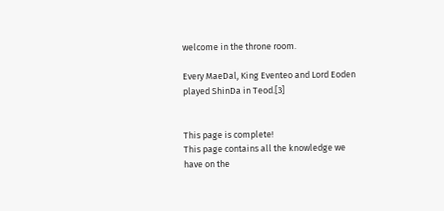welcome in the throne room.

Every MaeDal, King Eventeo and Lord Eoden played ShinDa in Teod.[3]


This page is complete!
This page contains all the knowledge we have on the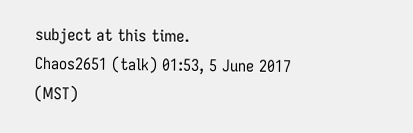subject at this time.
Chaos2651 (talk) 01:53, 5 June 2017 (MST)